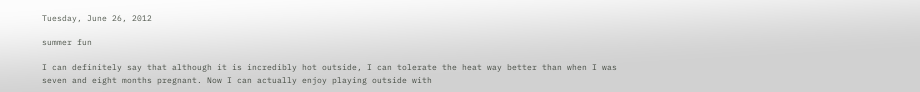Tuesday, June 26, 2012

summer fun

I can definitely say that although it is incredibly hot outside, I can tolerate the heat way better than when I was seven and eight months pregnant. Now I can actually enjoy playing outside with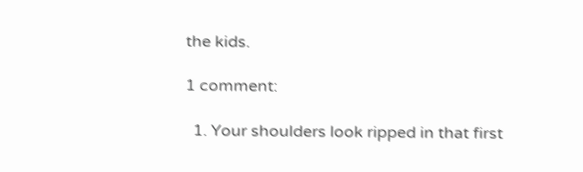the kids.

1 comment:

  1. Your shoulders look ripped in that first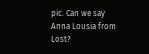pic. Can we say Anna Lousia from Lost?